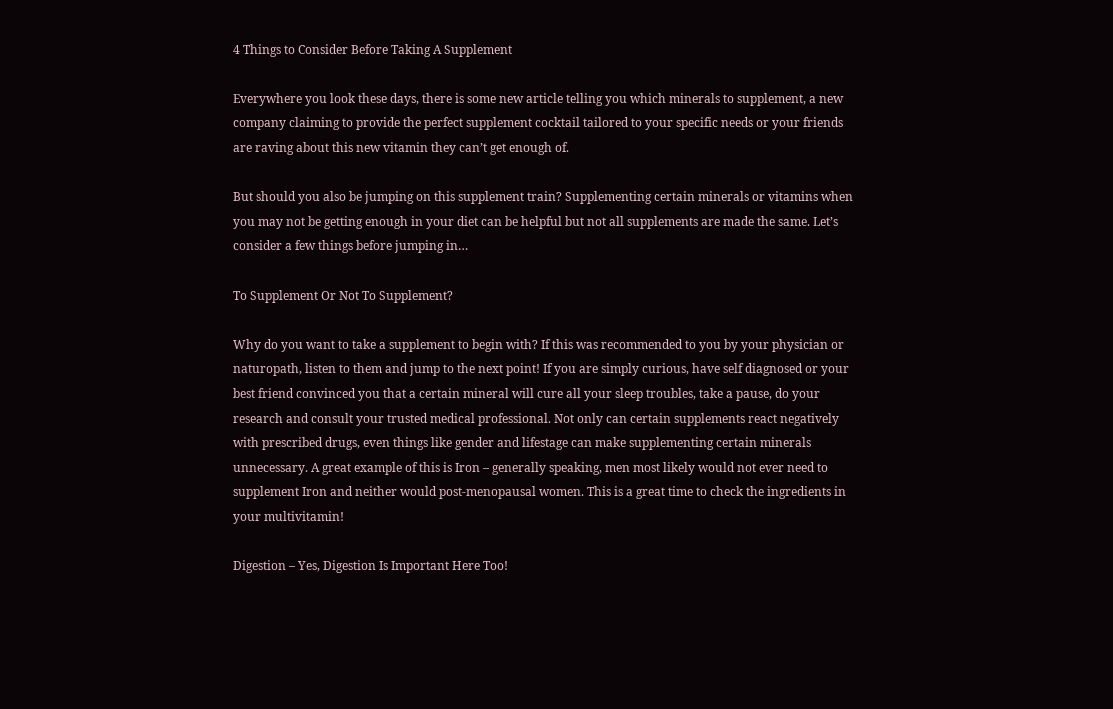4 Things to Consider Before Taking A Supplement

Everywhere you look these days, there is some new article telling you which minerals to supplement, a new company claiming to provide the perfect supplement cocktail tailored to your specific needs or your friends are raving about this new vitamin they can’t get enough of.

But should you also be jumping on this supplement train? Supplementing certain minerals or vitamins when you may not be getting enough in your diet can be helpful but not all supplements are made the same. Let’s consider a few things before jumping in…

To Supplement Or Not To Supplement?

Why do you want to take a supplement to begin with? If this was recommended to you by your physician or naturopath, listen to them and jump to the next point! If you are simply curious, have self diagnosed or your best friend convinced you that a certain mineral will cure all your sleep troubles, take a pause, do your research and consult your trusted medical professional. Not only can certain supplements react negatively with prescribed drugs, even things like gender and lifestage can make supplementing certain minerals unnecessary. A great example of this is Iron – generally speaking, men most likely would not ever need to supplement Iron and neither would post-menopausal women. This is a great time to check the ingredients in your multivitamin!

Digestion – Yes, Digestion Is Important Here Too!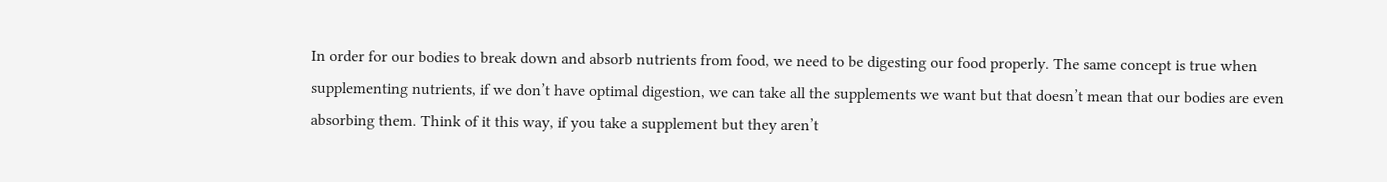In order for our bodies to break down and absorb nutrients from food, we need to be digesting our food properly. The same concept is true when supplementing nutrients, if we don’t have optimal digestion, we can take all the supplements we want but that doesn’t mean that our bodies are even absorbing them. Think of it this way, if you take a supplement but they aren’t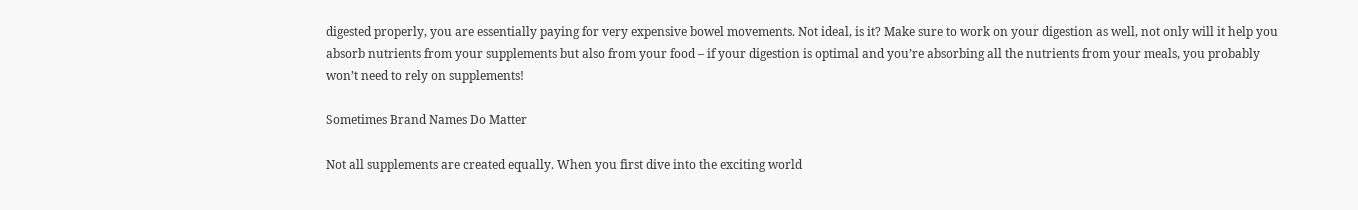digested properly, you are essentially paying for very expensive bowel movements. Not ideal, is it? Make sure to work on your digestion as well, not only will it help you absorb nutrients from your supplements but also from your food – if your digestion is optimal and you’re absorbing all the nutrients from your meals, you probably won’t need to rely on supplements!

Sometimes Brand Names Do Matter

Not all supplements are created equally. When you first dive into the exciting world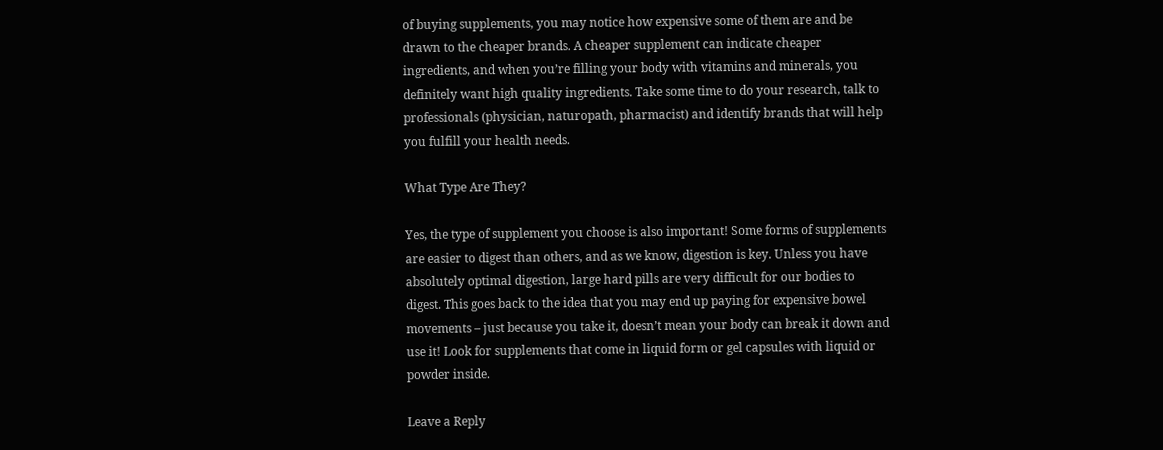of buying supplements, you may notice how expensive some of them are and be drawn to the cheaper brands. A cheaper supplement can indicate cheaper ingredients, and when you’re filling your body with vitamins and minerals, you definitely want high quality ingredients. Take some time to do your research, talk to professionals (physician, naturopath, pharmacist) and identify brands that will help you fulfill your health needs.

What Type Are They?

Yes, the type of supplement you choose is also important! Some forms of supplements are easier to digest than others, and as we know, digestion is key. Unless you have absolutely optimal digestion, large hard pills are very difficult for our bodies to digest. This goes back to the idea that you may end up paying for expensive bowel movements – just because you take it, doesn’t mean your body can break it down and use it! Look for supplements that come in liquid form or gel capsules with liquid or powder inside.

Leave a Reply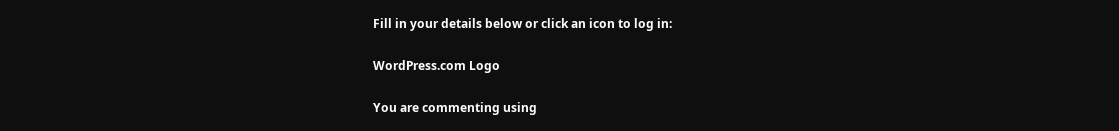Fill in your details below or click an icon to log in:

WordPress.com Logo

You are commenting using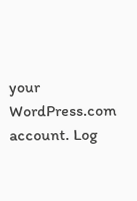your WordPress.com account. Log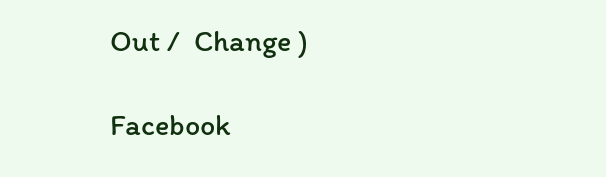Out /  Change )

Facebook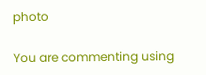photo

You are commenting using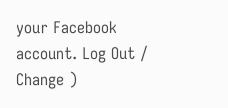your Facebook account. Log Out /  Change )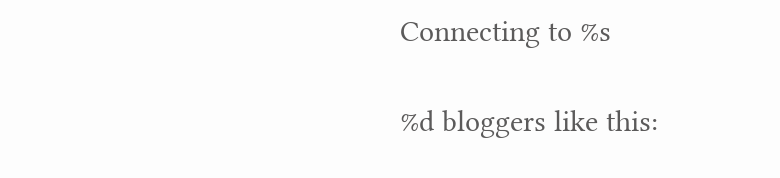Connecting to %s

%d bloggers like this: